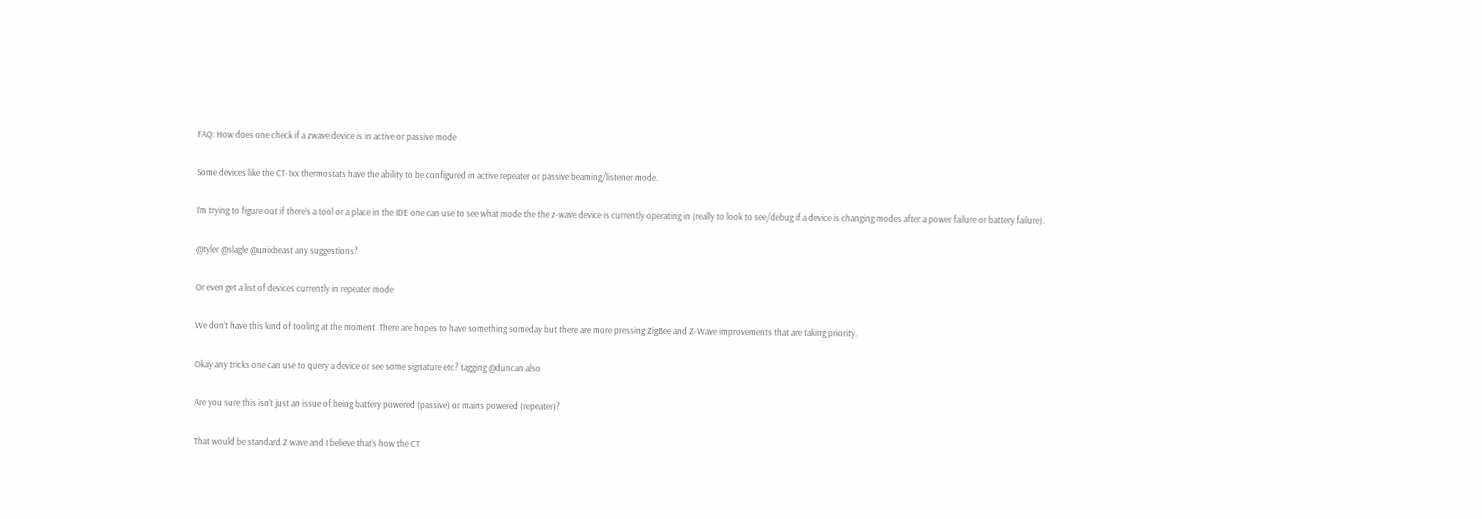FAQ: How does one check if a zwave device is in active or passive mode

Some devices like the CT-1xx thermostats have the ability to be configured in active repeater or passive beaming/listener mode.

I’m trying to figure out if there’s a tool or a place in the IDE one can use to see what mode the the z-wave device is currently operating in (really to look to see/debug if a device is changing modes after a power failure or battery failure).

@tyler @slagle @unixbeast any suggestions?

Or even get a list of devices currently in repeater mode

We don’t have this kind of tooling at the moment. There are hopes to have something someday but there are more pressing ZigBee and Z-Wave improvements that are taking priority.

Okay any tricks one can use to query a device or see some signature etc? tagging @duncan also

Are you sure this isn’t just an issue of being battery powered (passive) or mains powered (repeater)?

That would be standard Z wave and I believe that’s how the CT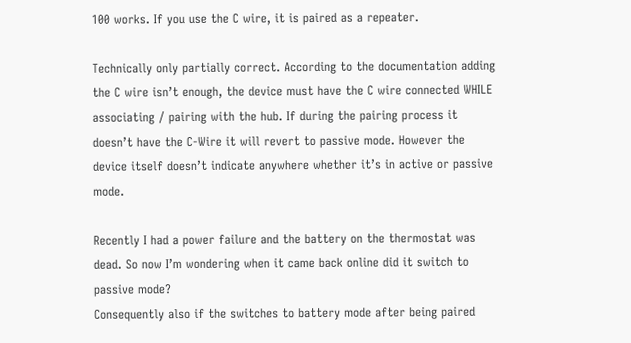100 works. If you use the C wire, it is paired as a repeater.

Technically only partially correct. According to the documentation adding the C wire isn’t enough, the device must have the C wire connected WHILE associating / pairing with the hub. If during the pairing process it doesn’t have the C-Wire it will revert to passive mode. However the device itself doesn’t indicate anywhere whether it’s in active or passive mode.

Recently I had a power failure and the battery on the thermostat was dead. So now I’m wondering when it came back online did it switch to passive mode?
Consequently also if the switches to battery mode after being paired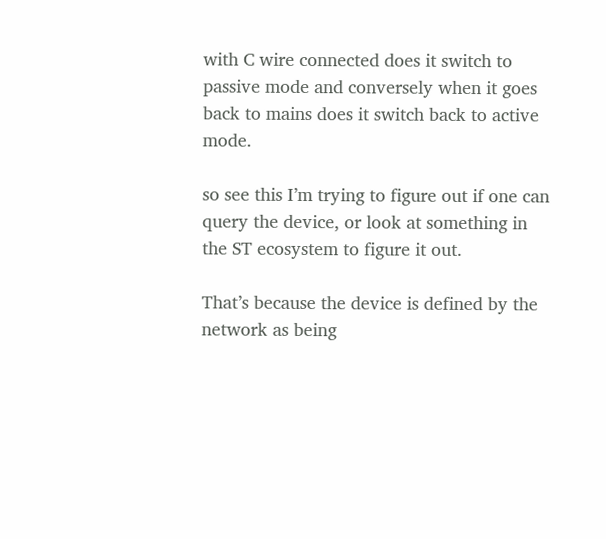with C wire connected does it switch to passive mode and conversely when it goes back to mains does it switch back to active mode.

so see this I’m trying to figure out if one can query the device, or look at something in the ST ecosystem to figure it out.

That’s because the device is defined by the network as being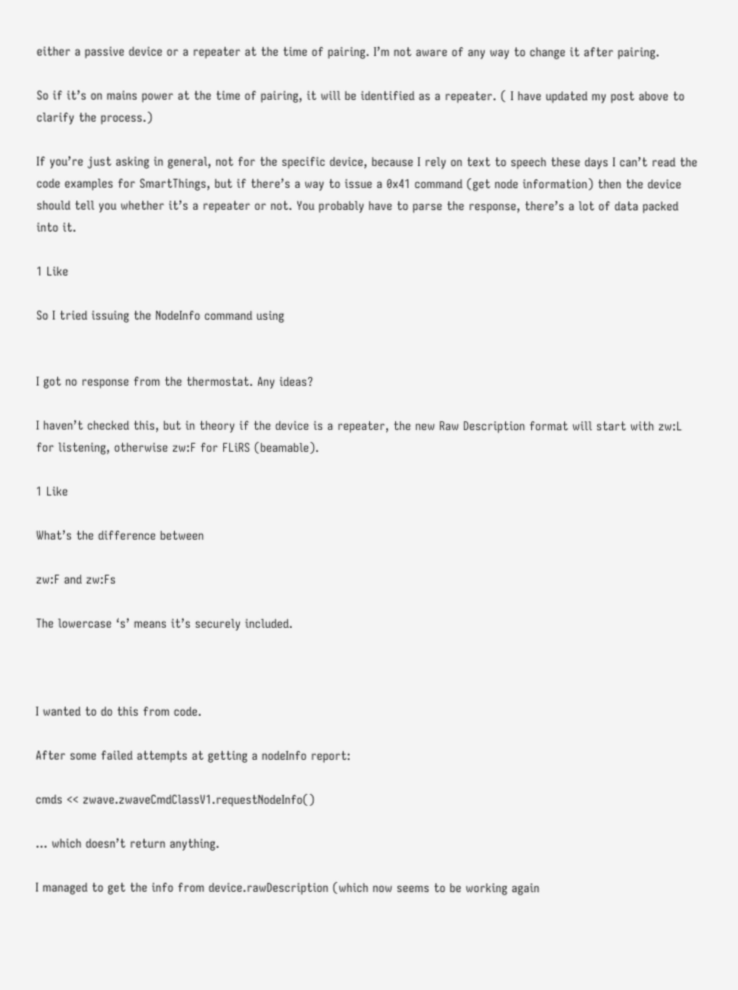either a passive device or a repeater at the time of pairing. I’m not aware of any way to change it after pairing.

So if it’s on mains power at the time of pairing, it will be identified as a repeater. ( I have updated my post above to clarify the process.)

If you’re just asking in general, not for the specific device, because I rely on text to speech these days I can’t read the code examples for SmartThings, but if there’s a way to issue a 0x41 command (get node information) then the device should tell you whether it’s a repeater or not. You probably have to parse the response, there’s a lot of data packed into it.

1 Like

So I tried issuing the NodeInfo command using


I got no response from the thermostat. Any ideas?

I haven’t checked this, but in theory if the device is a repeater, the new Raw Description format will start with zw:L for listening, otherwise zw:F for FLiRS (beamable).

1 Like

What’s the difference between

zw:F and zw:Fs

The lowercase ‘s’ means it’s securely included.



I wanted to do this from code.

After some failed attempts at getting a nodeInfo report:

cmds << zwave.zwaveCmdClassV1.requestNodeInfo()

… which doesn’t return anything.

I managed to get the info from device.rawDescription (which now seems to be working again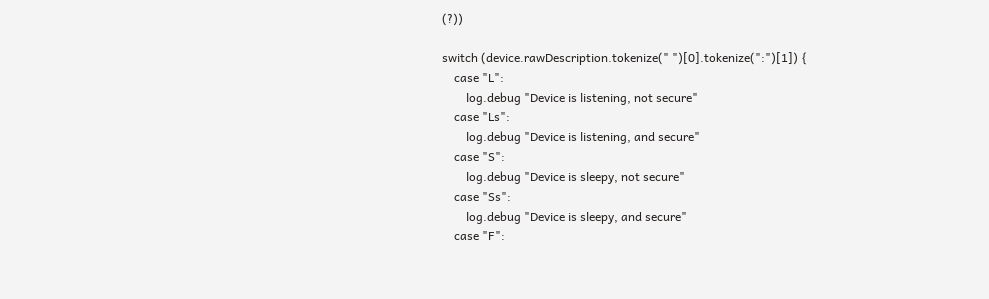(?))

switch (device.rawDescription.tokenize(" ")[0].tokenize(":")[1]) {
    case "L":
        log.debug "Device is listening, not secure"
    case "Ls":
        log.debug "Device is listening, and secure"
    case "S":
        log.debug "Device is sleepy, not secure"
    case "Ss":
        log.debug "Device is sleepy, and secure"
    case "F":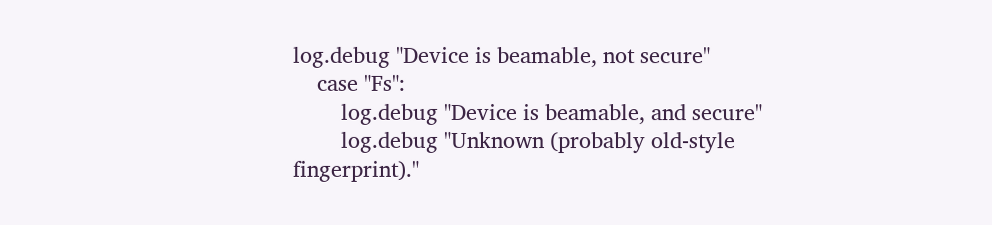log.debug "Device is beamable, not secure"
    case "Fs":
        log.debug "Device is beamable, and secure"
        log.debug "Unknown (probably old-style fingerprint)."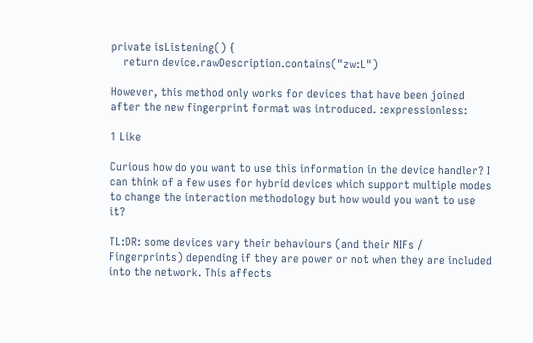private isListening() {
    return device.rawDescription.contains("zw:L")

However, this method only works for devices that have been joined after the new fingerprint format was introduced. :expressionless:

1 Like

Curious how do you want to use this information in the device handler? I can think of a few uses for hybrid devices which support multiple modes to change the interaction methodology but how would you want to use it?

TL:DR: some devices vary their behaviours (and their NIFs / Fingerprints) depending if they are power or not when they are included into the network. This affects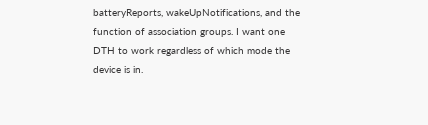batteryReports, wakeUpNotifications, and the function of association groups. I want one DTH to work regardless of which mode the device is in.